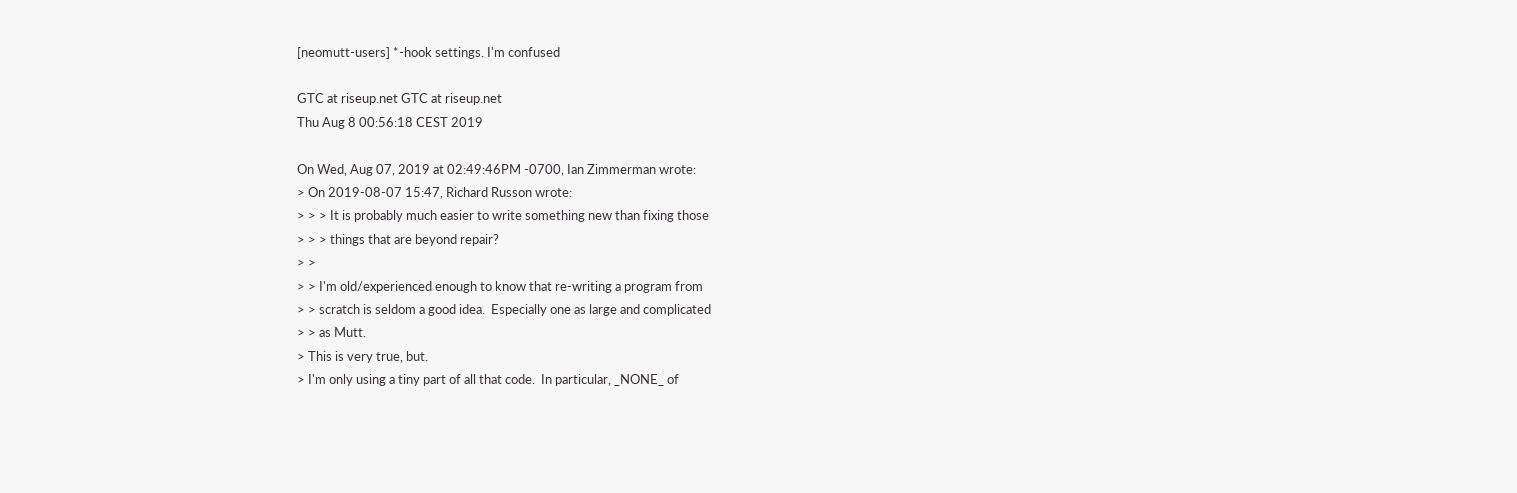[neomutt-users] *-hook settings. I'm confused

GTC at riseup.net GTC at riseup.net
Thu Aug 8 00:56:18 CEST 2019

On Wed, Aug 07, 2019 at 02:49:46PM -0700, Ian Zimmerman wrote:
> On 2019-08-07 15:47, Richard Russon wrote:
> > > It is probably much easier to write something new than fixing those
> > > things that are beyond repair?
> >
> > I'm old/experienced enough to know that re-writing a program from
> > scratch is seldom a good idea.  Especially one as large and complicated
> > as Mutt.
> This is very true, but.
> I'm only using a tiny part of all that code.  In particular, _NONE_ of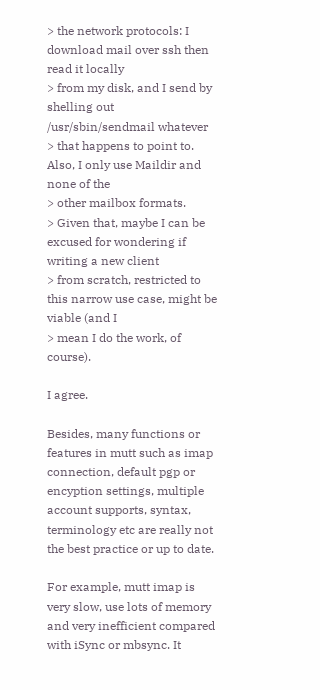> the network protocols: I download mail over ssh then read it locally
> from my disk, and I send by shelling out /usr/sbin/sendmail whatever
> that happens to point to.  Also, I only use Maildir and none of the
> other mailbox formats.
> Given that, maybe I can be excused for wondering if writing a new client
> from scratch, restricted to this narrow use case, might be viable (and I
> mean I do the work, of course).

I agree.

Besides, many functions or features in mutt such as imap connection, default pgp or encyption settings, multiple account supports, syntax, terminology etc are really not the best practice or up to date.

For example, mutt imap is very slow, use lots of memory and very inefficient compared with iSync or mbsync. It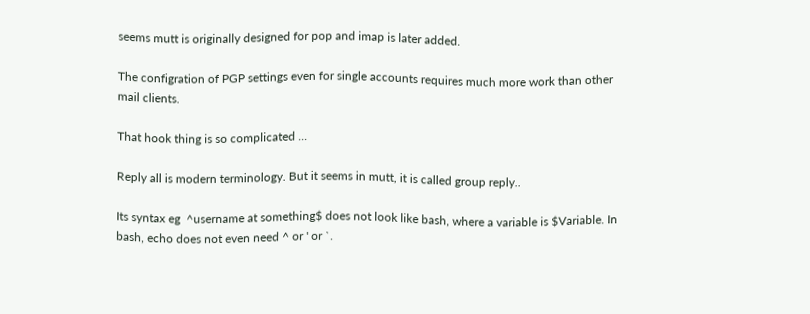seems mutt is originally designed for pop and imap is later added.

The configration of PGP settings even for single accounts requires much more work than other mail clients.

That hook thing is so complicated ...

Reply all is modern terminology. But it seems in mutt, it is called group reply..

Its syntax eg  ^username at something$ does not look like bash, where a variable is $Variable. In bash, echo does not even need ^ or ' or `.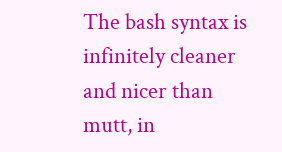The bash syntax is infinitely cleaner and nicer than mutt, in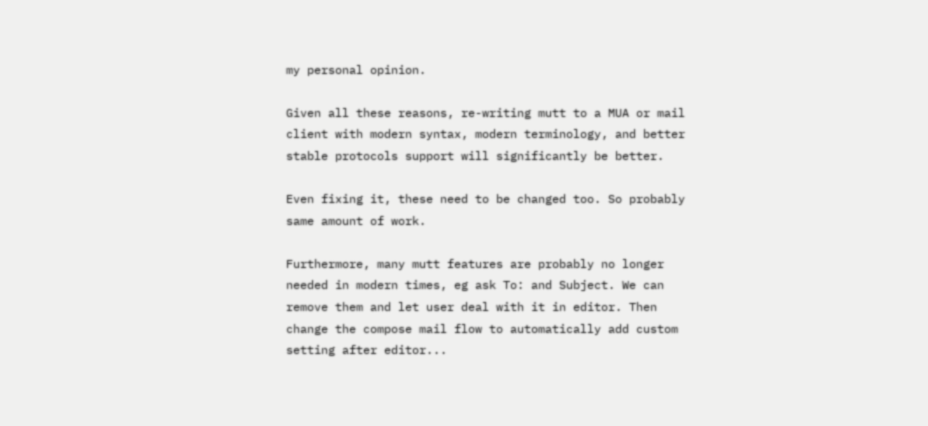my personal opinion.

Given all these reasons, re-writing mutt to a MUA or mail client with modern syntax, modern terminology, and better stable protocols support will significantly be better.

Even fixing it, these need to be changed too. So probably same amount of work.

Furthermore, many mutt features are probably no longer needed in modern times, eg ask To: and Subject. We can remove them and let user deal with it in editor. Then change the compose mail flow to automatically add custom setting after editor...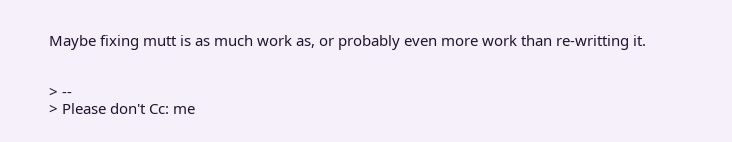Maybe fixing mutt is as much work as, or probably even more work than re-writting it.


> --
> Please don't Cc: me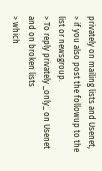privately on mailing lists and Usenet,
> if you also post the followup to the list or newsgroup.
> To reply privately _only_ on Usenet and on broken lists
> which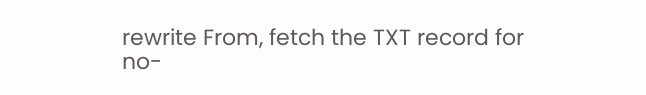rewrite From, fetch the TXT record for no-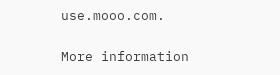use.mooo.com.

More information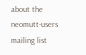about the neomutt-users mailing list